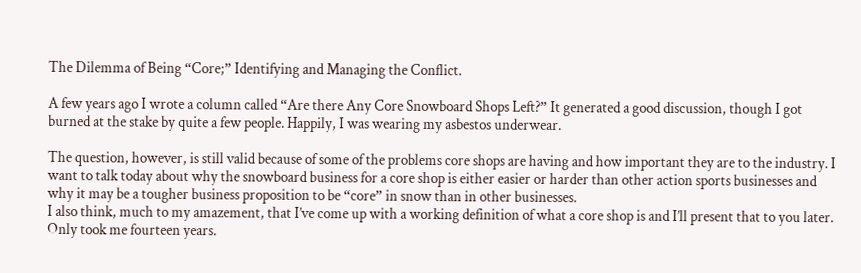The Dilemma of Being “Core;” Identifying and Managing the Conflict.

A few years ago I wrote a column called “Are there Any Core Snowboard Shops Left?” It generated a good discussion, though I got burned at the stake by quite a few people. Happily, I was wearing my asbestos underwear.

The question, however, is still valid because of some of the problems core shops are having and how important they are to the industry. I want to talk today about why the snowboard business for a core shop is either easier or harder than other action sports businesses and why it may be a tougher business proposition to be “core” in snow than in other businesses.
I also think, much to my amazement, that I’ve come up with a working definition of what a core shop is and I’ll present that to you later. Only took me fourteen years.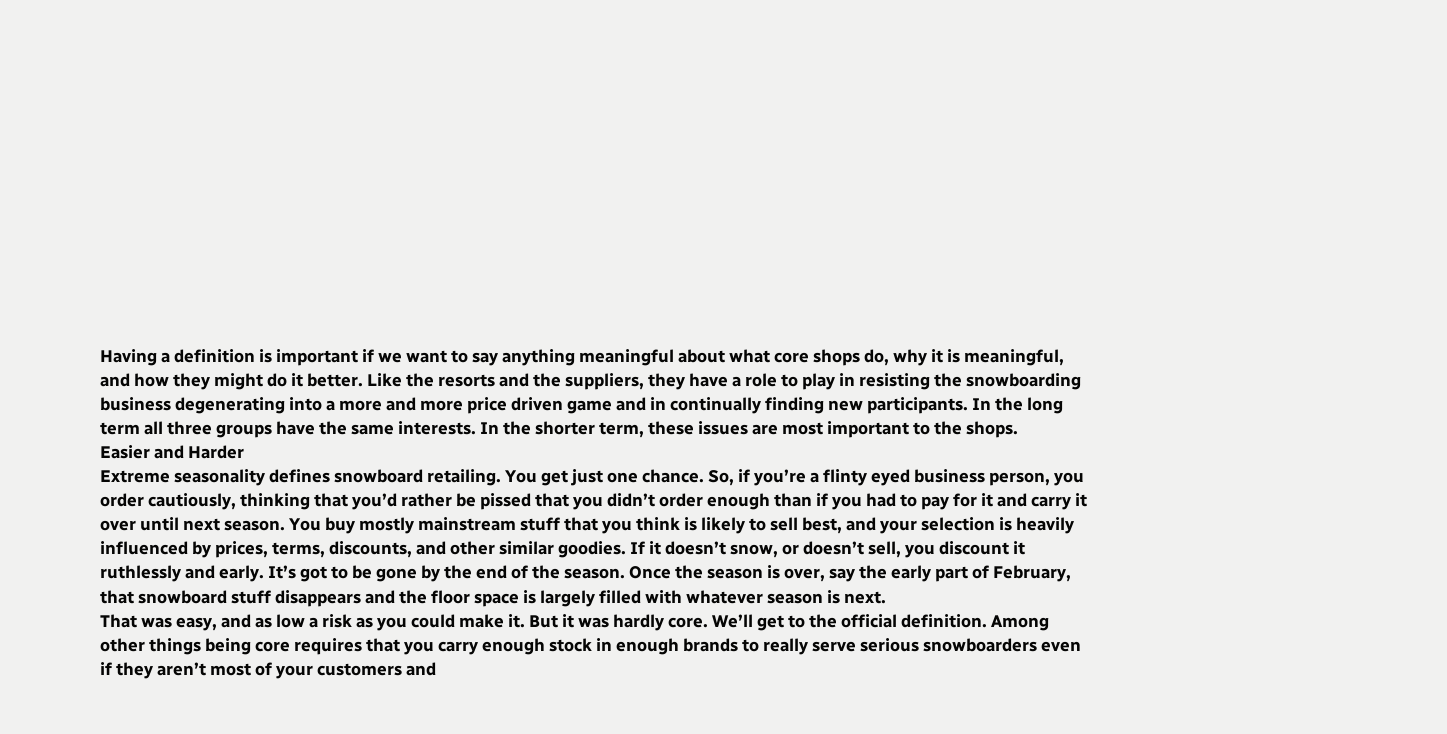Having a definition is important if we want to say anything meaningful about what core shops do, why it is meaningful, and how they might do it better. Like the resorts and the suppliers, they have a role to play in resisting the snowboarding business degenerating into a more and more price driven game and in continually finding new participants. In the long term all three groups have the same interests. In the shorter term, these issues are most important to the shops.
Easier and Harder
Extreme seasonality defines snowboard retailing. You get just one chance. So, if you’re a flinty eyed business person, you order cautiously, thinking that you’d rather be pissed that you didn’t order enough than if you had to pay for it and carry it over until next season. You buy mostly mainstream stuff that you think is likely to sell best, and your selection is heavily influenced by prices, terms, discounts, and other similar goodies. If it doesn’t snow, or doesn’t sell, you discount it ruthlessly and early. It’s got to be gone by the end of the season. Once the season is over, say the early part of February, that snowboard stuff disappears and the floor space is largely filled with whatever season is next.
That was easy, and as low a risk as you could make it. But it was hardly core. We’ll get to the official definition. Among other things being core requires that you carry enough stock in enough brands to really serve serious snowboarders even if they aren’t most of your customers and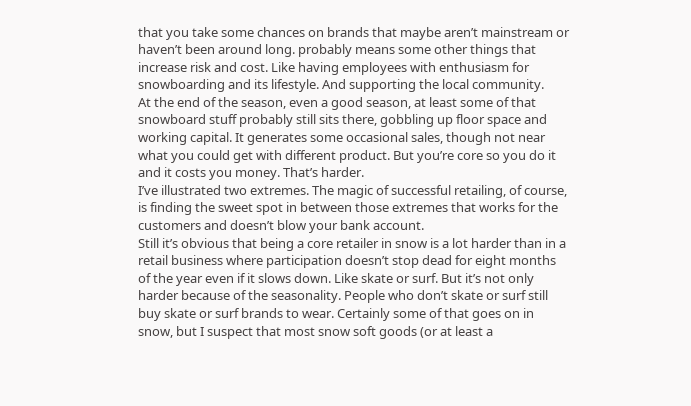that you take some chances on brands that maybe aren’t mainstream or haven’t been around long. probably means some other things that increase risk and cost. Like having employees with enthusiasm for snowboarding and its lifestyle. And supporting the local community.
At the end of the season, even a good season, at least some of that snowboard stuff probably still sits there, gobbling up floor space and working capital. It generates some occasional sales, though not near what you could get with different product. But you’re core so you do it and it costs you money. That’s harder.
I’ve illustrated two extremes. The magic of successful retailing, of course, is finding the sweet spot in between those extremes that works for the customers and doesn’t blow your bank account.
Still it’s obvious that being a core retailer in snow is a lot harder than in a retail business where participation doesn’t stop dead for eight months of the year even if it slows down. Like skate or surf. But it’s not only harder because of the seasonality. People who don’t skate or surf still buy skate or surf brands to wear. Certainly some of that goes on in snow, but I suspect that most snow soft goods (or at least a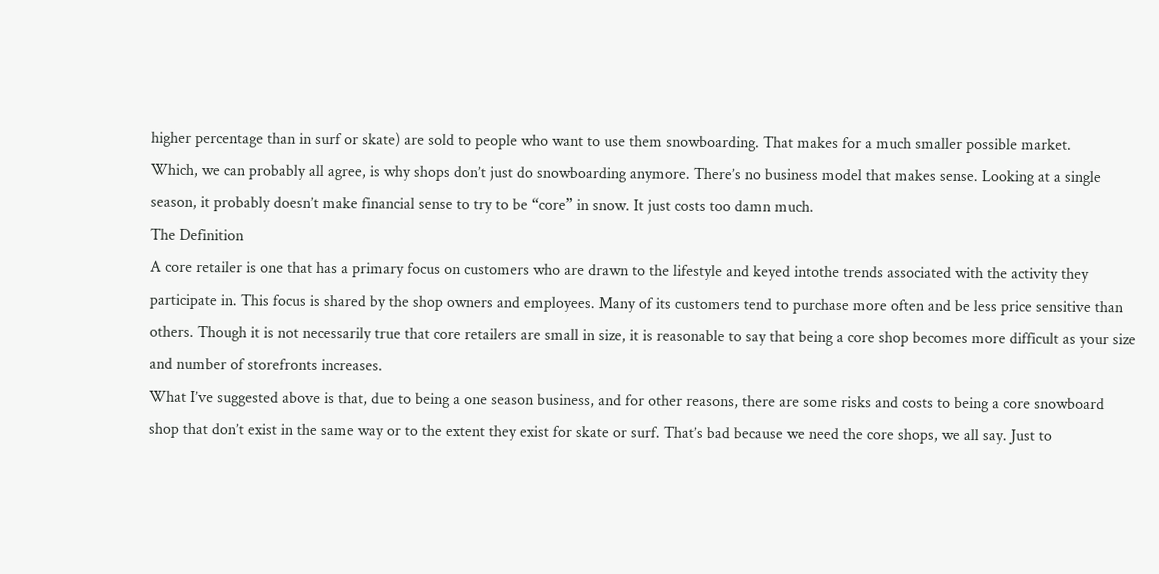higher percentage than in surf or skate) are sold to people who want to use them snowboarding. That makes for a much smaller possible market.
Which, we can probably all agree, is why shops don’t just do snowboarding anymore. There’s no business model that makes sense. Looking at a single season, it probably doesn’t make financial sense to try to be “core” in snow. It just costs too damn much.
The Definition
A core retailer is one that has a primary focus on customers who are drawn to the lifestyle and keyed intothe trends associated with the activity they participate in. This focus is shared by the shop owners and employees. Many of its customers tend to purchase more often and be less price sensitive than others. Though it is not necessarily true that core retailers are small in size, it is reasonable to say that being a core shop becomes more difficult as your size and number of storefronts increases.
What I’ve suggested above is that, due to being a one season business, and for other reasons, there are some risks and costs to being a core snowboard shop that don’t exist in the same way or to the extent they exist for skate or surf. That’s bad because we need the core shops, we all say. Just to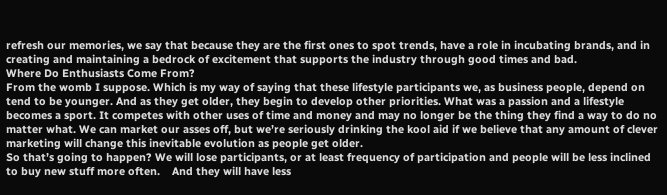refresh our memories, we say that because they are the first ones to spot trends, have a role in incubating brands, and in creating and maintaining a bedrock of excitement that supports the industry through good times and bad.
Where Do Enthusiasts Come From?
From the womb I suppose. Which is my way of saying that these lifestyle participants we, as business people, depend on tend to be younger. And as they get older, they begin to develop other priorities. What was a passion and a lifestyle becomes a sport. It competes with other uses of time and money and may no longer be the thing they find a way to do no matter what. We can market our asses off, but we’re seriously drinking the kool aid if we believe that any amount of clever marketing will change this inevitable evolution as people get older.
So that’s going to happen? We will lose participants, or at least frequency of participation and people will be less inclined to buy new stuff more often.    And they will have less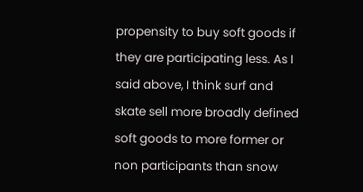propensity to buy soft goods if they are participating less. As I said above, I think surf and skate sell more broadly defined soft goods to more former or non participants than snow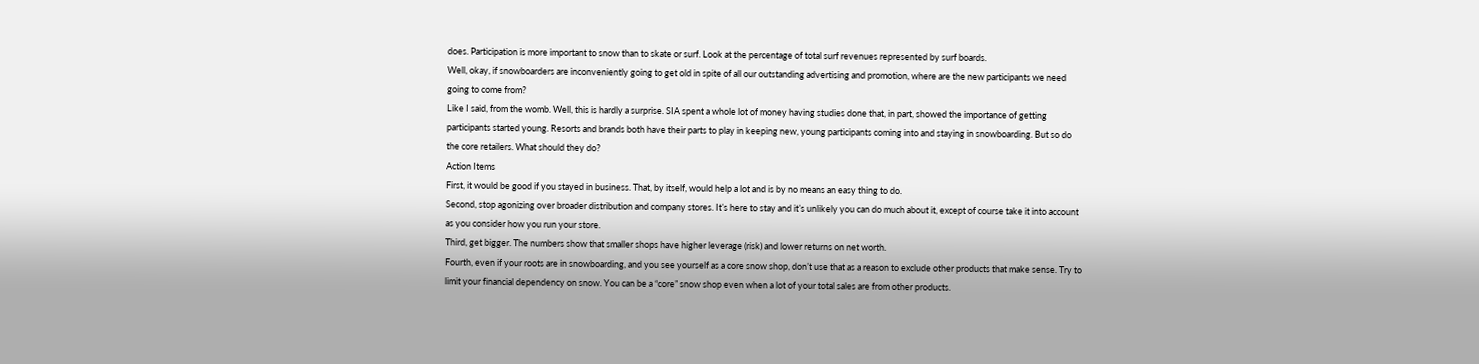does. Participation is more important to snow than to skate or surf. Look at the percentage of total surf revenues represented by surf boards.
Well, okay, if snowboarders are inconveniently going to get old in spite of all our outstanding advertising and promotion, where are the new participants we need going to come from?
Like I said, from the womb. Well, this is hardly a surprise. SIA spent a whole lot of money having studies done that, in part, showed the importance of getting participants started young. Resorts and brands both have their parts to play in keeping new, young participants coming into and staying in snowboarding. But so do the core retailers. What should they do?
Action Items
First, it would be good if you stayed in business. That, by itself, would help a lot and is by no means an easy thing to do.
Second, stop agonizing over broader distribution and company stores. It’s here to stay and it’s unlikely you can do much about it, except of course take it into account as you consider how you run your store.
Third, get bigger. The numbers show that smaller shops have higher leverage (risk) and lower returns on net worth.
Fourth, even if your roots are in snowboarding, and you see yourself as a core snow shop, don’t use that as a reason to exclude other products that make sense. Try to limit your financial dependency on snow. You can be a “core” snow shop even when a lot of your total sales are from other products.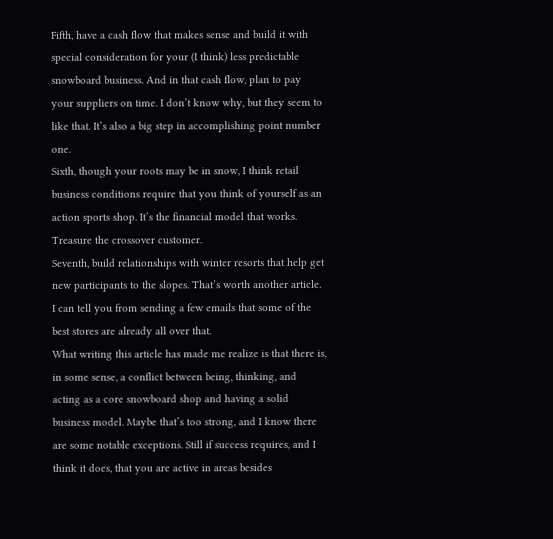Fifth, have a cash flow that makes sense and build it with special consideration for your (I think) less predictable snowboard business. And in that cash flow, plan to pay your suppliers on time. I don’t know why, but they seem to like that. It’s also a big step in accomplishing point number one.
Sixth, though your roots may be in snow, I think retail business conditions require that you think of yourself as an action sports shop. It’s the financial model that works. Treasure the crossover customer.
Seventh, build relationships with winter resorts that help get new participants to the slopes. That’s worth another article. I can tell you from sending a few emails that some of the best stores are already all over that.
What writing this article has made me realize is that there is, in some sense, a conflict between being, thinking, and acting as a core snowboard shop and having a solid business model. Maybe that’s too strong, and I know there are some notable exceptions. Still if success requires, and I think it does, that you are active in areas besides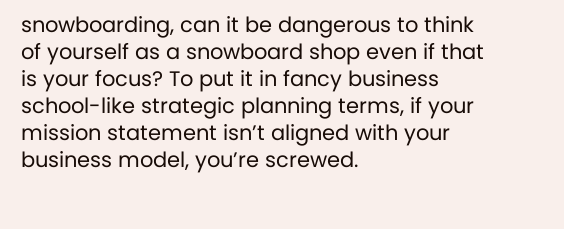snowboarding, can it be dangerous to think of yourself as a snowboard shop even if that is your focus? To put it in fancy business school-like strategic planning terms, if your mission statement isn’t aligned with your business model, you’re screwed.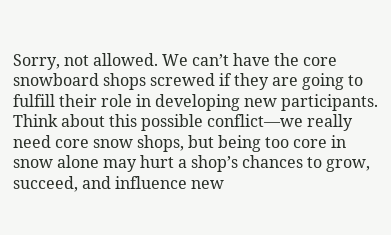Sorry, not allowed. We can’t have the core snowboard shops screwed if they are going to fulfill their role in developing new participants. Think about this possible conflict—we really need core snow shops, but being too core in snow alone may hurt a shop’s chances to grow, succeed, and influence new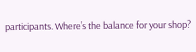participants. Where’s the balance for your shop?